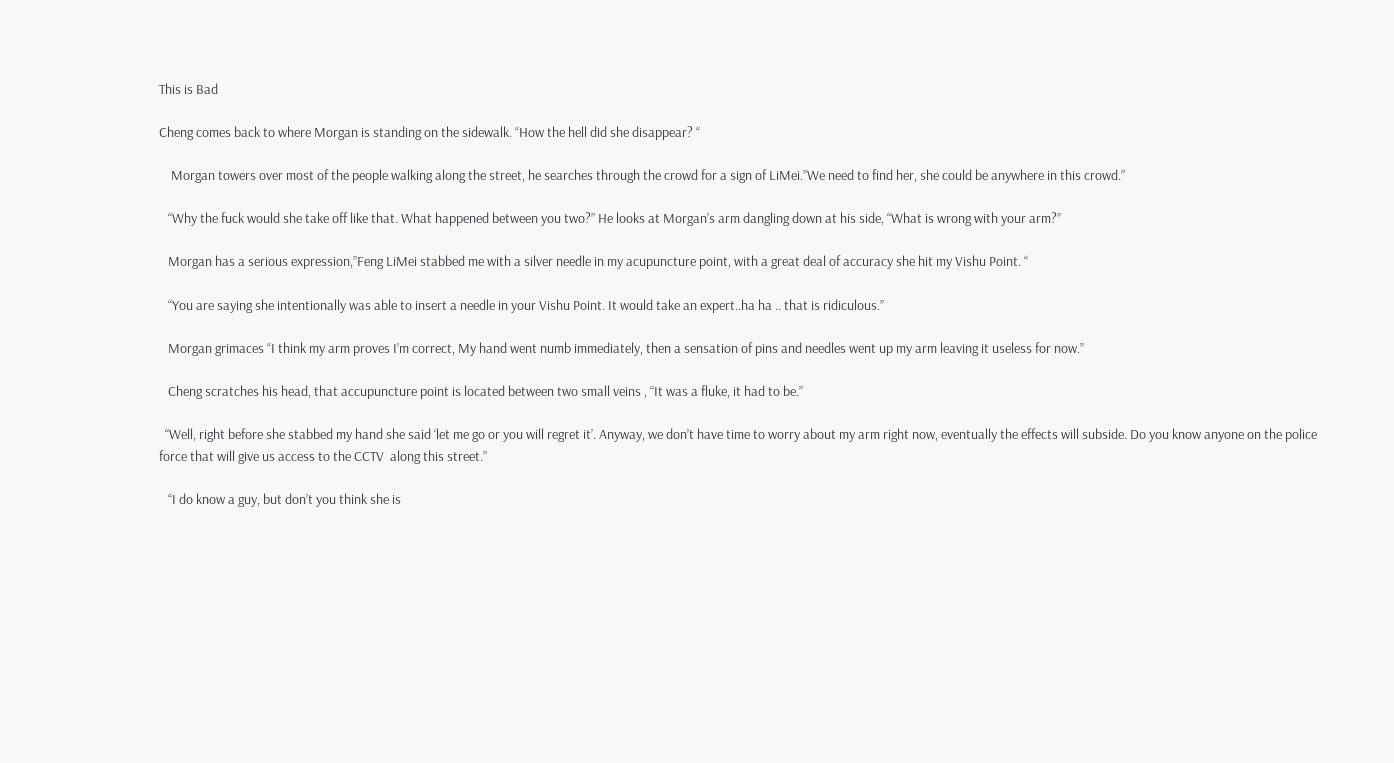This is Bad

Cheng comes back to where Morgan is standing on the sidewalk. “How the hell did she disappear? “

    Morgan towers over most of the people walking along the street, he searches through the crowd for a sign of LiMei.”We need to find her, she could be anywhere in this crowd.”

   “Why the fuck would she take off like that. What happened between you two?” He looks at Morgan’s arm dangling down at his side, “What is wrong with your arm?”

   Morgan has a serious expression,”Feng LiMei stabbed me with a silver needle in my acupuncture point, with a great deal of accuracy she hit my Vishu Point. “

   “You are saying she intentionally was able to insert a needle in your Vishu Point. It would take an expert..ha ha .. that is ridiculous.”

   Morgan grimaces “I think my arm proves I’m correct, My hand went numb immediately, then a sensation of pins and needles went up my arm leaving it useless for now.”

   Cheng scratches his head, that accupuncture point is located between two small veins , “It was a fluke, it had to be.”

  “Well, right before she stabbed my hand she said ‘let me go or you will regret it’. Anyway, we don’t have time to worry about my arm right now, eventually the effects will subside. Do you know anyone on the police force that will give us access to the CCTV  along this street.”

   “I do know a guy, but don’t you think she is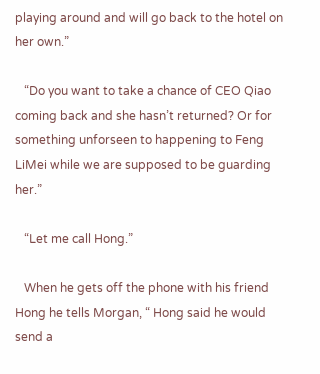playing around and will go back to the hotel on her own.”

   “Do you want to take a chance of CEO Qiao coming back and she hasn’t returned? Or for something unforseen to happening to Feng LiMei while we are supposed to be guarding her.”

   “Let me call Hong.”

   When he gets off the phone with his friend Hong he tells Morgan, “ Hong said he would send a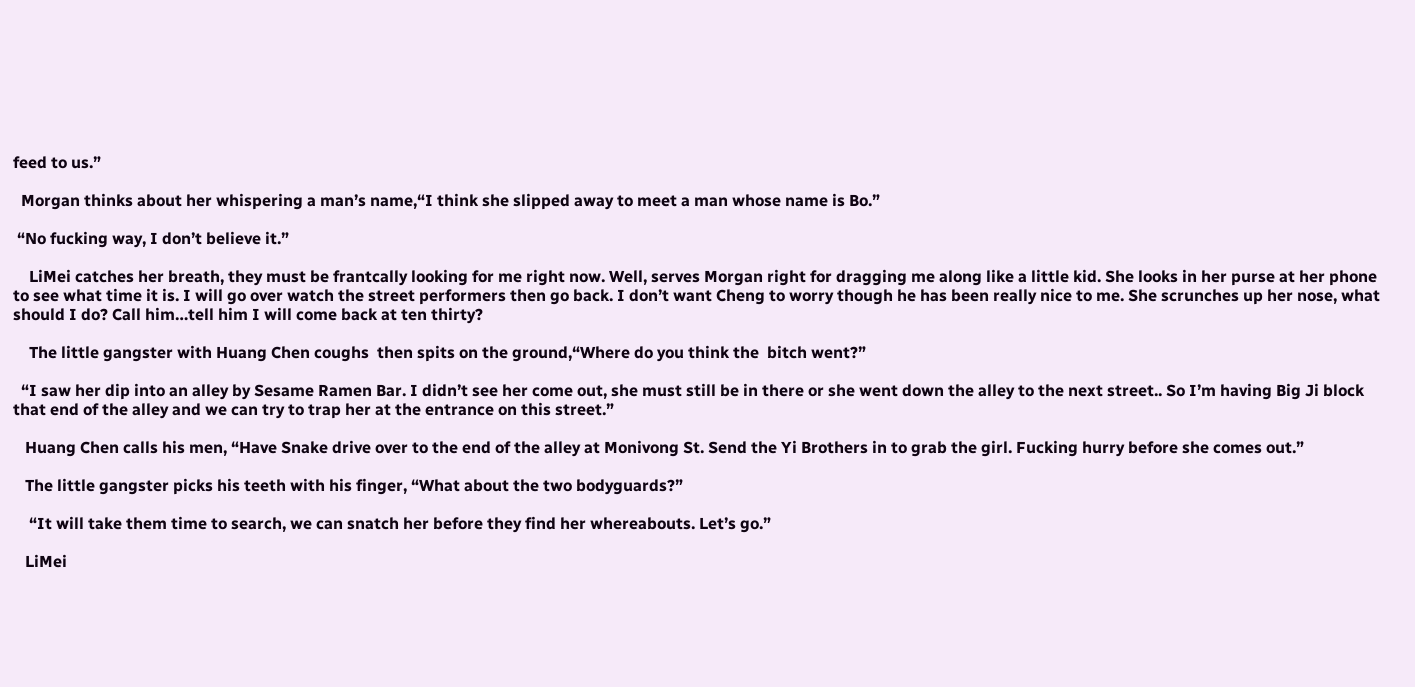feed to us.”

  Morgan thinks about her whispering a man’s name,“I think she slipped away to meet a man whose name is Bo.”

 “No fucking way, I don’t believe it.”

    LiMei catches her breath, they must be frantcally looking for me right now. Well, serves Morgan right for dragging me along like a little kid. She looks in her purse at her phone to see what time it is. I will go over watch the street performers then go back. I don’t want Cheng to worry though he has been really nice to me. She scrunches up her nose, what should I do? Call him…tell him I will come back at ten thirty?

    The little gangster with Huang Chen coughs  then spits on the ground,“Where do you think the  bitch went?”

  “I saw her dip into an alley by Sesame Ramen Bar. I didn’t see her come out, she must still be in there or she went down the alley to the next street.. So I’m having Big Ji block that end of the alley and we can try to trap her at the entrance on this street.”

   Huang Chen calls his men, “Have Snake drive over to the end of the alley at Monivong St. Send the Yi Brothers in to grab the girl. Fucking hurry before she comes out.”

   The little gangster picks his teeth with his finger, “What about the two bodyguards?”

    “It will take them time to search, we can snatch her before they find her whereabouts. Let’s go.”

   LiMei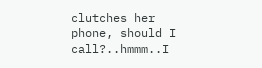clutches her phone, should I call?..hmmm..I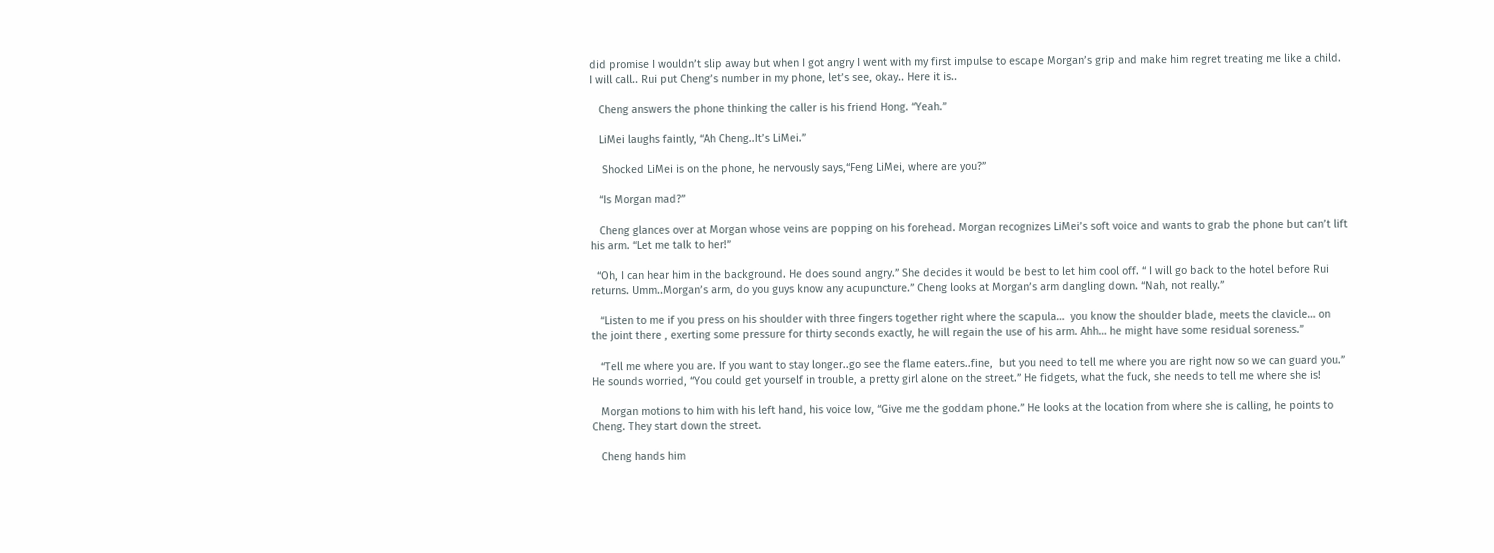did promise I wouldn’t slip away but when I got angry I went with my first impulse to escape Morgan’s grip and make him regret treating me like a child. I will call.. Rui put Cheng’s number in my phone, let’s see, okay.. Here it is..

   Cheng answers the phone thinking the caller is his friend Hong. “Yeah.”

   LiMei laughs faintly, “Ah Cheng..It’s LiMei.”

    Shocked LiMei is on the phone, he nervously says,“Feng LiMei, where are you?”

   “Is Morgan mad?”

   Cheng glances over at Morgan whose veins are popping on his forehead. Morgan recognizes LiMei’s soft voice and wants to grab the phone but can’t lift his arm. “Let me talk to her!”

  “Oh, I can hear him in the background. He does sound angry.” She decides it would be best to let him cool off. “ I will go back to the hotel before Rui returns. Umm..Morgan’s arm, do you guys know any acupuncture.” Cheng looks at Morgan’s arm dangling down. “Nah, not really.”

   “Listen to me if you press on his shoulder with three fingers together right where the scapula…  you know the shoulder blade, meets the clavicle… on the joint there , exerting some pressure for thirty seconds exactly, he will regain the use of his arm. Ahh… he might have some residual soreness.”

   “Tell me where you are. If you want to stay longer..go see the flame eaters..fine,  but you need to tell me where you are right now so we can guard you.” He sounds worried, “You could get yourself in trouble, a pretty girl alone on the street.” He fidgets, what the fuck, she needs to tell me where she is!

   Morgan motions to him with his left hand, his voice low, “Give me the goddam phone.” He looks at the location from where she is calling, he points to Cheng. They start down the street.

   Cheng hands him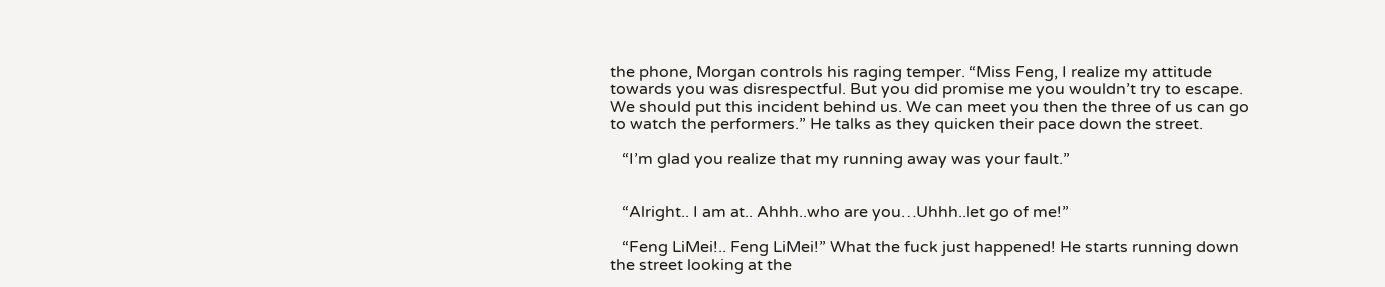the phone, Morgan controls his raging temper. “Miss Feng, I realize my attitude towards you was disrespectful. But you did promise me you wouldn’t try to escape. We should put this incident behind us. We can meet you then the three of us can go to watch the performers.” He talks as they quicken their pace down the street.

   “I’m glad you realize that my running away was your fault.”


   “Alright.. I am at.. Ahhh..who are you…Uhhh..let go of me!”

   “Feng LiMei!.. Feng LiMei!” What the fuck just happened! He starts running down the street looking at the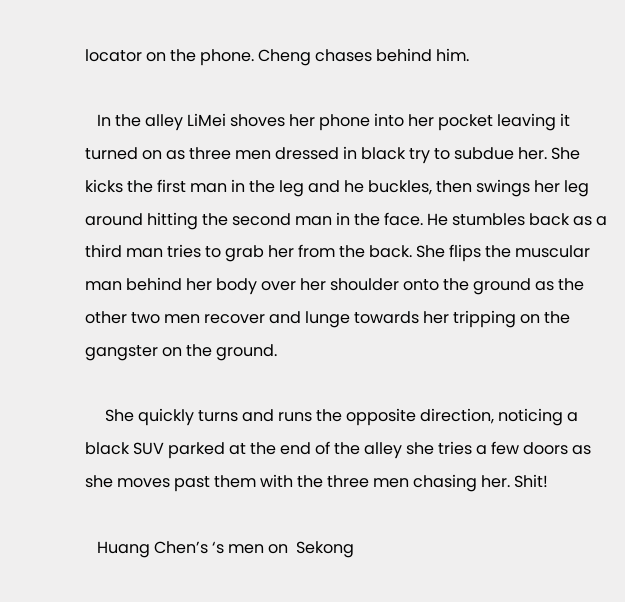locator on the phone. Cheng chases behind him.

   In the alley LiMei shoves her phone into her pocket leaving it turned on as three men dressed in black try to subdue her. She kicks the first man in the leg and he buckles, then swings her leg around hitting the second man in the face. He stumbles back as a third man tries to grab her from the back. She flips the muscular man behind her body over her shoulder onto the ground as the other two men recover and lunge towards her tripping on the gangster on the ground.

     She quickly turns and runs the opposite direction, noticing a black SUV parked at the end of the alley she tries a few doors as she moves past them with the three men chasing her. Shit!

   Huang Chen’s ‘s men on  Sekong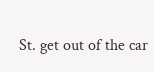St. get out of the car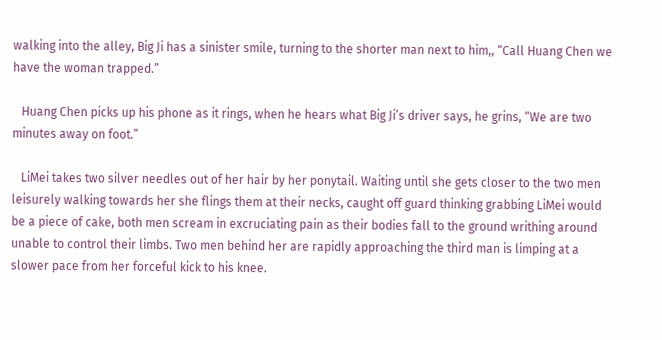walking into the alley, Big Ji has a sinister smile, turning to the shorter man next to him,, “Call Huang Chen we have the woman trapped.”

   Huang Chen picks up his phone as it rings, when he hears what Big Ji’s driver says, he grins, “We are two minutes away on foot.”

   LiMei takes two silver needles out of her hair by her ponytail. Waiting until she gets closer to the two men leisurely walking towards her she flings them at their necks, caught off guard thinking grabbing LiMei would be a piece of cake, both men scream in excruciating pain as their bodies fall to the ground writhing around unable to control their limbs. Two men behind her are rapidly approaching the third man is limping at a slower pace from her forceful kick to his knee.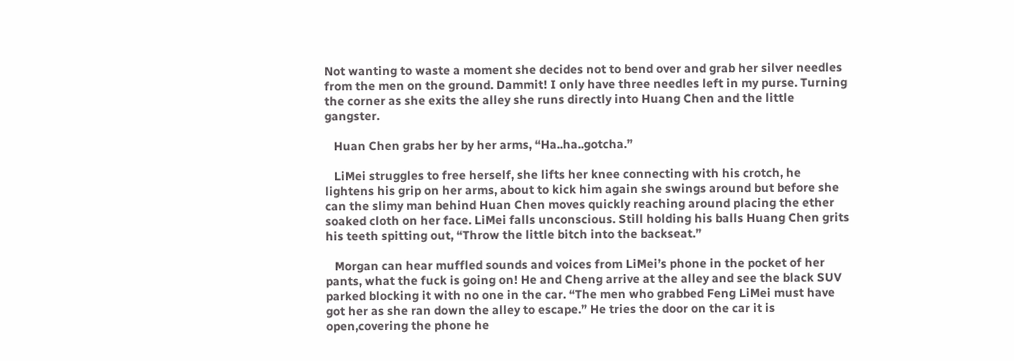Not wanting to waste a moment she decides not to bend over and grab her silver needles from the men on the ground. Dammit! I only have three needles left in my purse. Turning the corner as she exits the alley she runs directly into Huang Chen and the little gangster.

   Huan Chen grabs her by her arms, “Ha..ha..gotcha.”

   LiMei struggles to free herself, she lifts her knee connecting with his crotch, he lightens his grip on her arms, about to kick him again she swings around but before she can the slimy man behind Huan Chen moves quickly reaching around placing the ether soaked cloth on her face. LiMei falls unconscious. Still holding his balls Huang Chen grits his teeth spitting out, “Throw the little bitch into the backseat.”

   Morgan can hear muffled sounds and voices from LiMei’s phone in the pocket of her pants, what the fuck is going on! He and Cheng arrive at the alley and see the black SUV parked blocking it with no one in the car. “The men who grabbed Feng LiMei must have got her as she ran down the alley to escape.” He tries the door on the car it is open,covering the phone he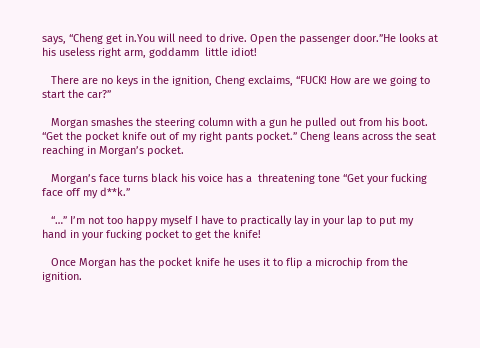says, “Cheng get in.You will need to drive. Open the passenger door.”He looks at his useless right arm, goddamm  little idiot!

   There are no keys in the ignition, Cheng exclaims, “FUCK! How are we going to start the car?”

   Morgan smashes the steering column with a gun he pulled out from his boot. “Get the pocket knife out of my right pants pocket.” Cheng leans across the seat reaching in Morgan’s pocket.

   Morgan’s face turns black his voice has a  threatening tone “Get your fucking face off my d**k.”

   “…” I’m not too happy myself I have to practically lay in your lap to put my hand in your fucking pocket to get the knife!

   Once Morgan has the pocket knife he uses it to flip a microchip from the ignition.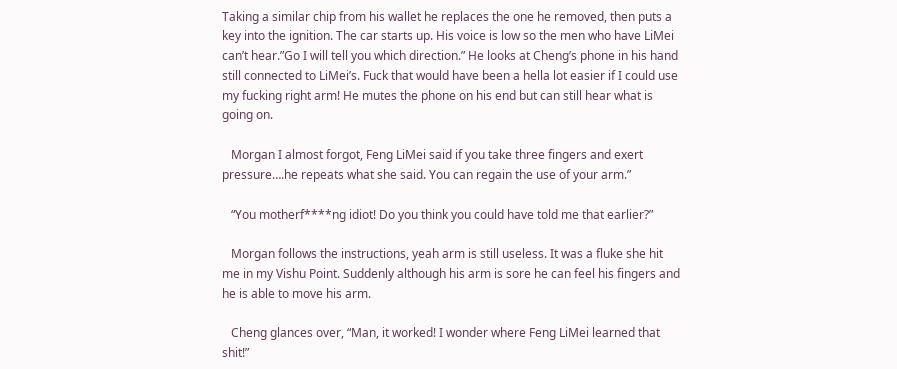Taking a similar chip from his wallet he replaces the one he removed, then puts a key into the ignition. The car starts up. His voice is low so the men who have LiMei can’t hear.”Go I will tell you which direction.” He looks at Cheng’s phone in his hand still connected to LiMei’s. Fuck that would have been a hella lot easier if I could use my fucking right arm! He mutes the phone on his end but can still hear what is going on.

   Morgan I almost forgot, Feng LiMei said if you take three fingers and exert pressure….he repeats what she said. You can regain the use of your arm.”

   “You motherf****ng idiot! Do you think you could have told me that earlier?”

   Morgan follows the instructions, yeah arm is still useless. It was a fluke she hit me in my Vishu Point. Suddenly although his arm is sore he can feel his fingers and he is able to move his arm.

   Cheng glances over, “Man, it worked! I wonder where Feng LiMei learned that shit!”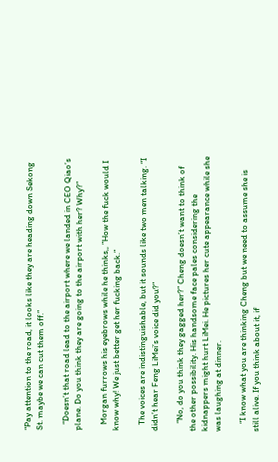“Pay attention to the road, it looks like they are heading down Sekong St. maybe we can cut them off.”

   “Doesn’t that road lead to the airport where we landed in CEO Qiao’s plane. Do you think they are going to the airport with her? Why?”

   Morgan furrows his eyebrows while he thinks,, ”How the fuck would I know why! We just better get her fucking back.”

   The voices are indistinguishable, but it sounds like two men talking. “I didn’t hear Feng LiMei’s voice did you?”

    “No, do you think they gagged her?” Cheng doesn’t want to think of the other possibility. His handsome face pales considering the kidnappers might hurt LiMei. He pictures her cute appearance while she was laughing at dinner.

    “I know what you are thinking Cheng but we need to assume she is still alive. If you think about it, if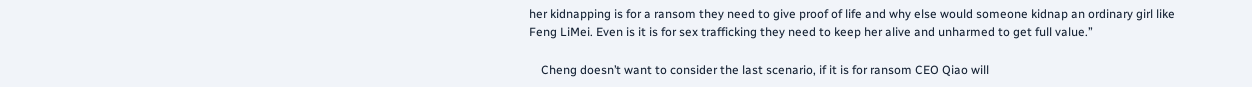her kidnapping is for a ransom they need to give proof of life and why else would someone kidnap an ordinary girl like Feng LiMei. Even is it is for sex trafficking they need to keep her alive and unharmed to get full value.”

    Cheng doesn’t want to consider the last scenario, if it is for ransom CEO Qiao will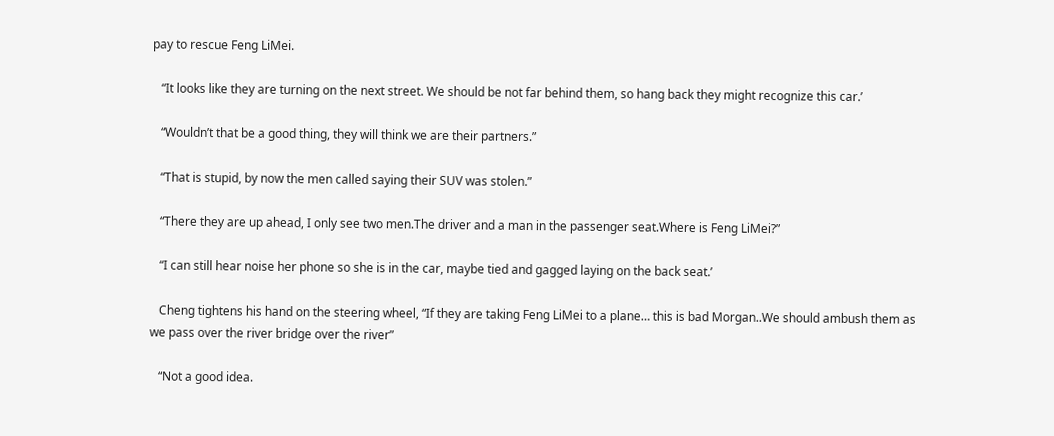pay to rescue Feng LiMei.

   “It looks like they are turning on the next street. We should be not far behind them, so hang back they might recognize this car.’

   “Wouldn’t that be a good thing, they will think we are their partners.”

   “That is stupid, by now the men called saying their SUV was stolen.”

   “There they are up ahead, I only see two men.The driver and a man in the passenger seat.Where is Feng LiMei?”

   “I can still hear noise her phone so she is in the car, maybe tied and gagged laying on the back seat.’

   Cheng tightens his hand on the steering wheel, “If they are taking Feng LiMei to a plane… this is bad Morgan..We should ambush them as we pass over the river bridge over the river”

   “Not a good idea.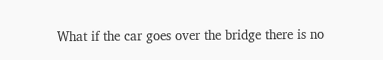What if the car goes over the bridge there is no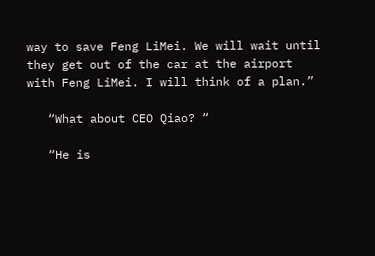way to save Feng LiMei. We will wait until they get out of the car at the airport with Feng LiMei. I will think of a plan.”

   “What about CEO Qiao? “

   “He is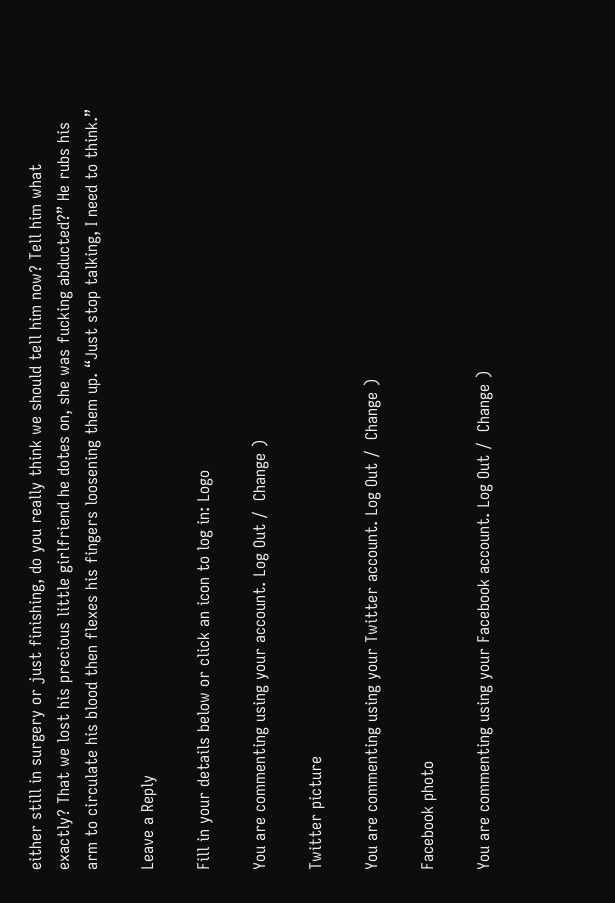either still in surgery or just finishing, do you really think we should tell him now? Tell him what exactly? That we lost his precious little girlfriend he dotes on, she was fucking abducted?” He rubs his arm to circulate his blood then flexes his fingers loosening them up. “Just stop talking, I need to think.”

Leave a Reply

Fill in your details below or click an icon to log in: Logo

You are commenting using your account. Log Out /  Change )

Twitter picture

You are commenting using your Twitter account. Log Out /  Change )

Facebook photo

You are commenting using your Facebook account. Log Out /  Change )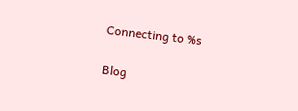Connecting to %s

Blog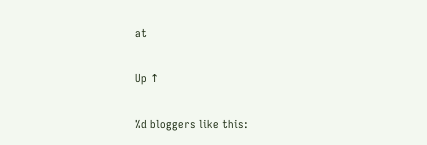at

Up ↑

%d bloggers like this: